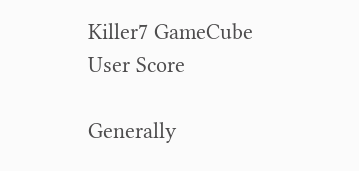Killer7 GameCube
User Score

Generally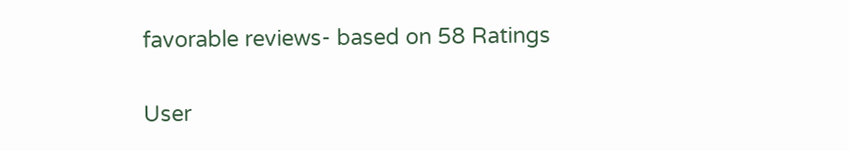favorable reviews- based on 58 Ratings

User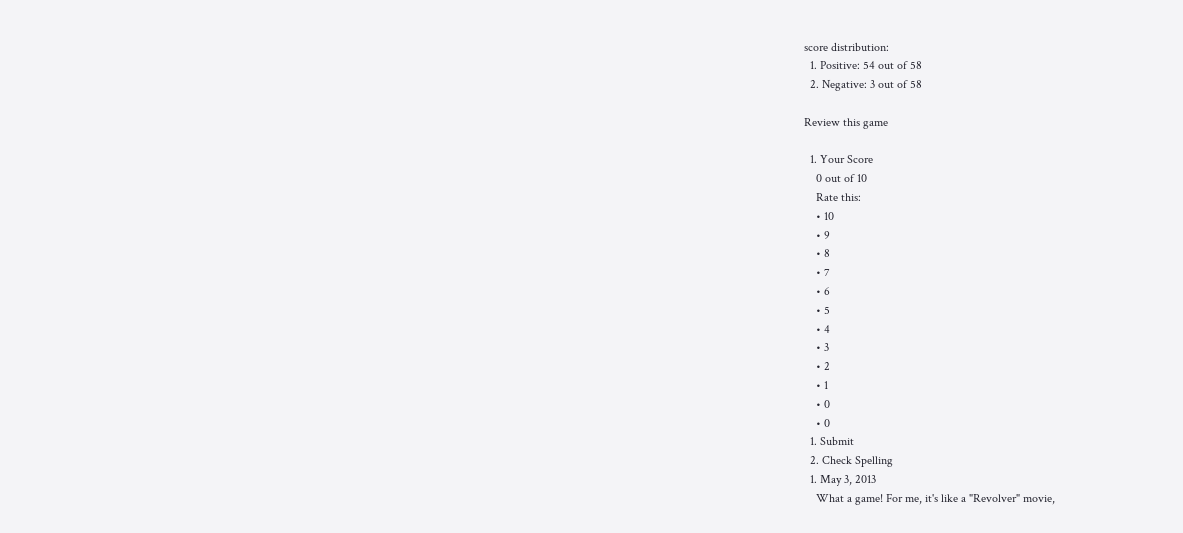score distribution:
  1. Positive: 54 out of 58
  2. Negative: 3 out of 58

Review this game

  1. Your Score
    0 out of 10
    Rate this:
    • 10
    • 9
    • 8
    • 7
    • 6
    • 5
    • 4
    • 3
    • 2
    • 1
    • 0
    • 0
  1. Submit
  2. Check Spelling
  1. May 3, 2013
    What a game! For me, it's like a "Revolver" movie,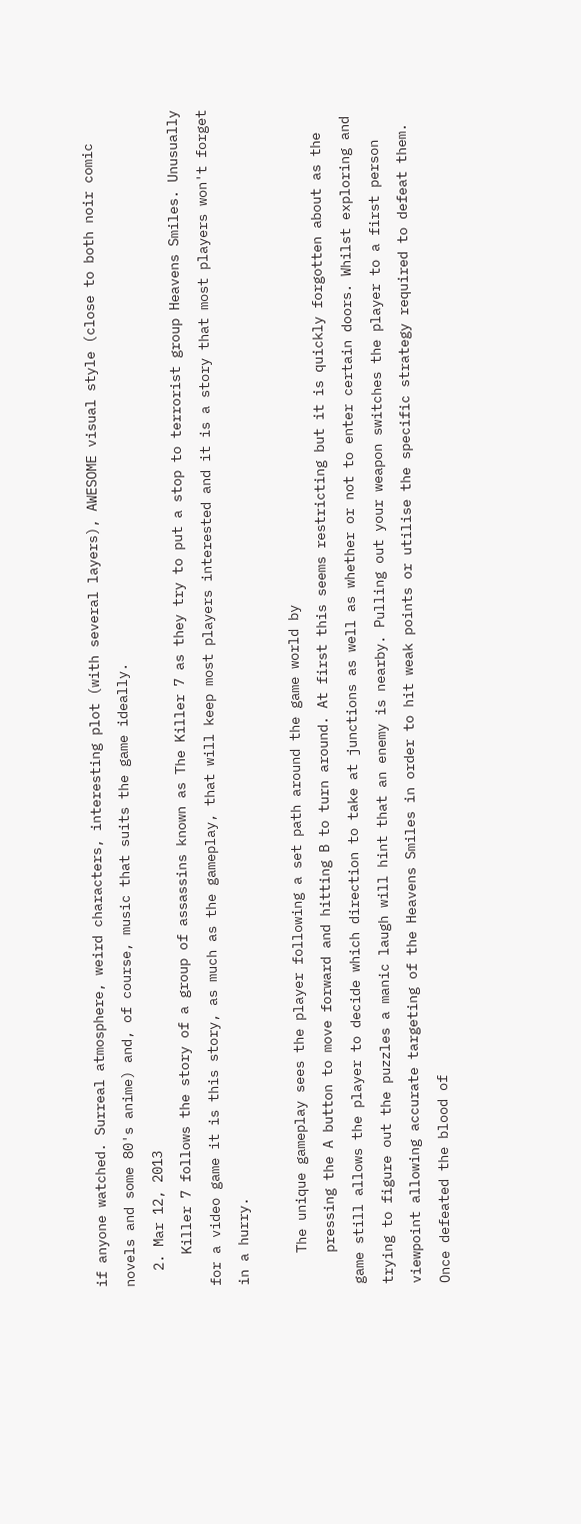if anyone watched. Surreal atmosphere, weird characters, interesting plot (with several layers), AWESOME visual style (close to both noir comic novels and some 80's anime) and, of course, music that suits the game ideally.
  2. Mar 12, 2013
    Killer 7 follows the story of a group of assassins known as The Killer 7 as they try to put a stop to terrorist group Heavens Smiles. Unusually for a video game it is this story, as much as the gameplay, that will keep most players interested and it is a story that most players won't forget in a hurry.

    The unique gameplay sees the player following a set path around the game world by
    pressing the A button to move forward and hitting B to turn around. At first this seems restricting but it is quickly forgotten about as the game still allows the player to decide which direction to take at junctions as well as whether or not to enter certain doors. Whilst exploring and trying to figure out the puzzles a manic laugh will hint that an enemy is nearby. Pulling out your weapon switches the player to a first person viewpoint allowing accurate targeting of the Heavens Smiles in order to hit weak points or utilise the specific strategy required to defeat them. Once defeated the blood of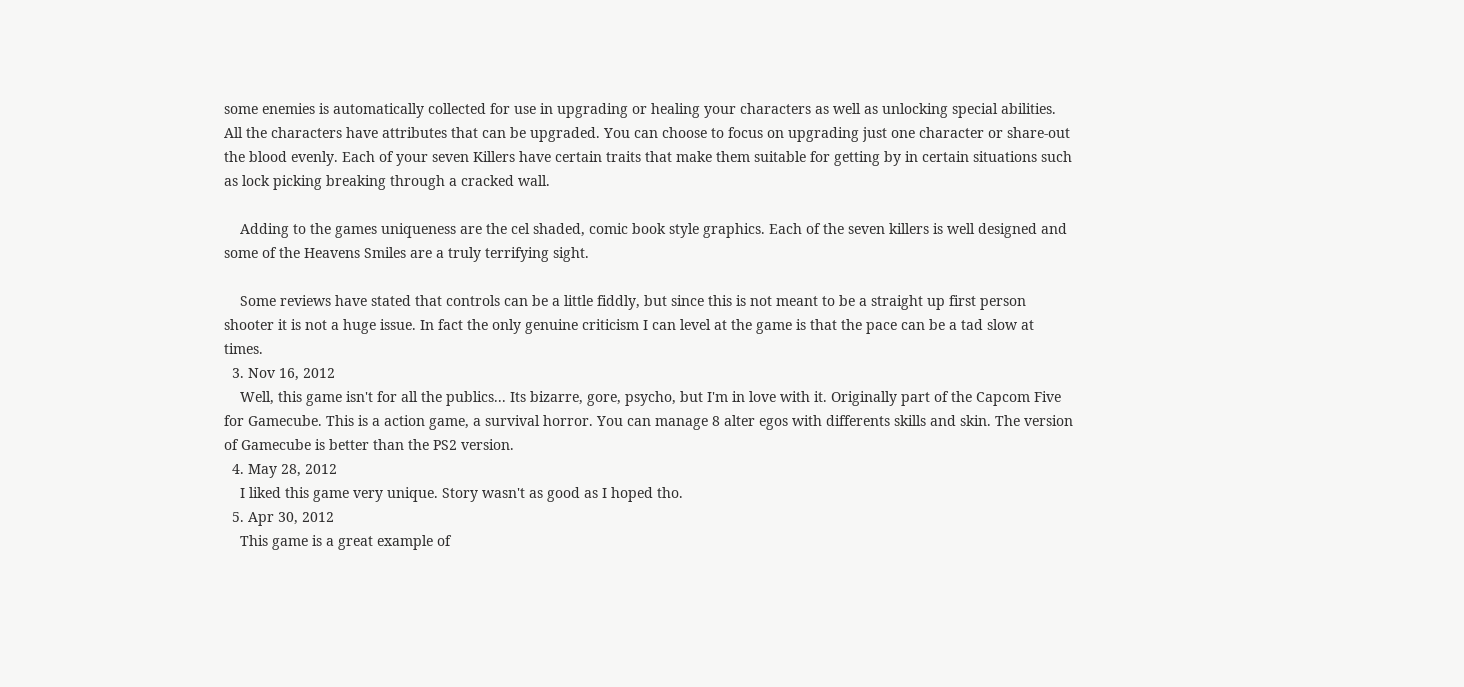some enemies is automatically collected for use in upgrading or healing your characters as well as unlocking special abilities. All the characters have attributes that can be upgraded. You can choose to focus on upgrading just one character or share-out the blood evenly. Each of your seven Killers have certain traits that make them suitable for getting by in certain situations such as lock picking breaking through a cracked wall.

    Adding to the games uniqueness are the cel shaded, comic book style graphics. Each of the seven killers is well designed and some of the Heavens Smiles are a truly terrifying sight.

    Some reviews have stated that controls can be a little fiddly, but since this is not meant to be a straight up first person shooter it is not a huge issue. In fact the only genuine criticism I can level at the game is that the pace can be a tad slow at times.
  3. Nov 16, 2012
    Well, this game isn't for all the publics... Its bizarre, gore, psycho, but I'm in love with it. Originally part of the Capcom Five for Gamecube. This is a action game, a survival horror. You can manage 8 alter egos with differents skills and skin. The version of Gamecube is better than the PS2 version.
  4. May 28, 2012
    I liked this game very unique. Story wasn't as good as I hoped tho.
  5. Apr 30, 2012
    This game is a great example of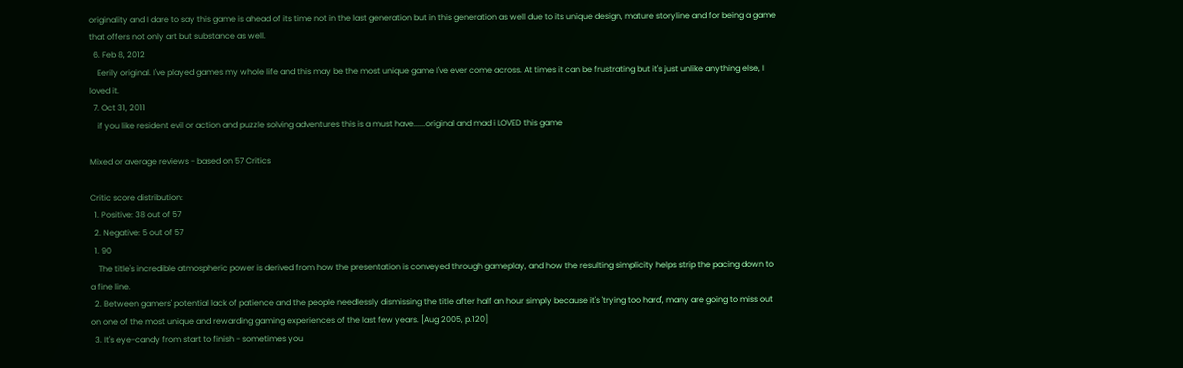originality and I dare to say this game is ahead of its time not in the last generation but in this generation as well due to its unique design, mature storyline and for being a game that offers not only art but substance as well.
  6. Feb 8, 2012
    Eerily original. I've played games my whole life and this may be the most unique game I've ever come across. At times it can be frustrating but it's just unlike anything else, I loved it.
  7. Oct 31, 2011
    if you like resident evil or action and puzzle solving adventures this is a must have......original and mad i LOVED this game

Mixed or average reviews - based on 57 Critics

Critic score distribution:
  1. Positive: 38 out of 57
  2. Negative: 5 out of 57
  1. 90
    The title's incredible atmospheric power is derived from how the presentation is conveyed through gameplay, and how the resulting simplicity helps strip the pacing down to a fine line.
  2. Between gamers' potential lack of patience and the people needlessly dismissing the title after half an hour simply because it's 'trying too hard', many are going to miss out on one of the most unique and rewarding gaming experiences of the last few years. [Aug 2005, p.120]
  3. It's eye-candy from start to finish - sometimes you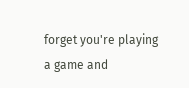forget you're playing a game and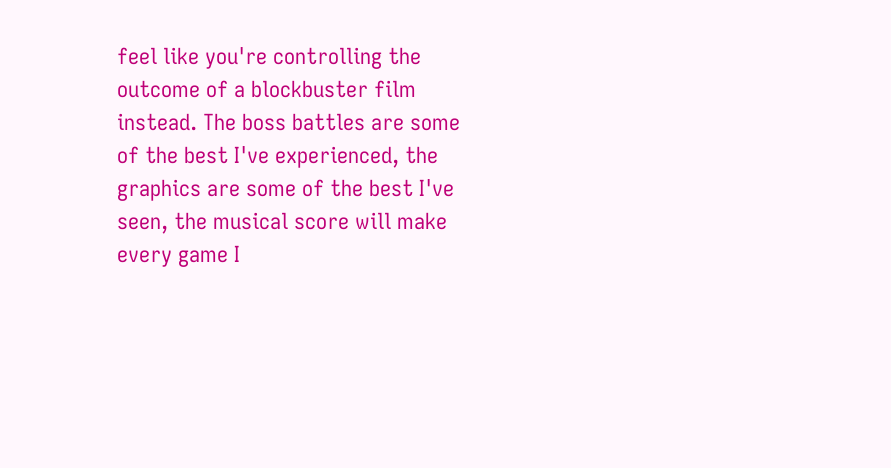feel like you're controlling the outcome of a blockbuster film instead. The boss battles are some of the best I've experienced, the graphics are some of the best I've seen, the musical score will make every game I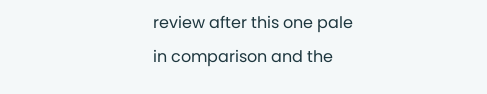review after this one pale in comparison and the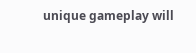unique gameplay will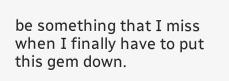be something that I miss when I finally have to put this gem down.